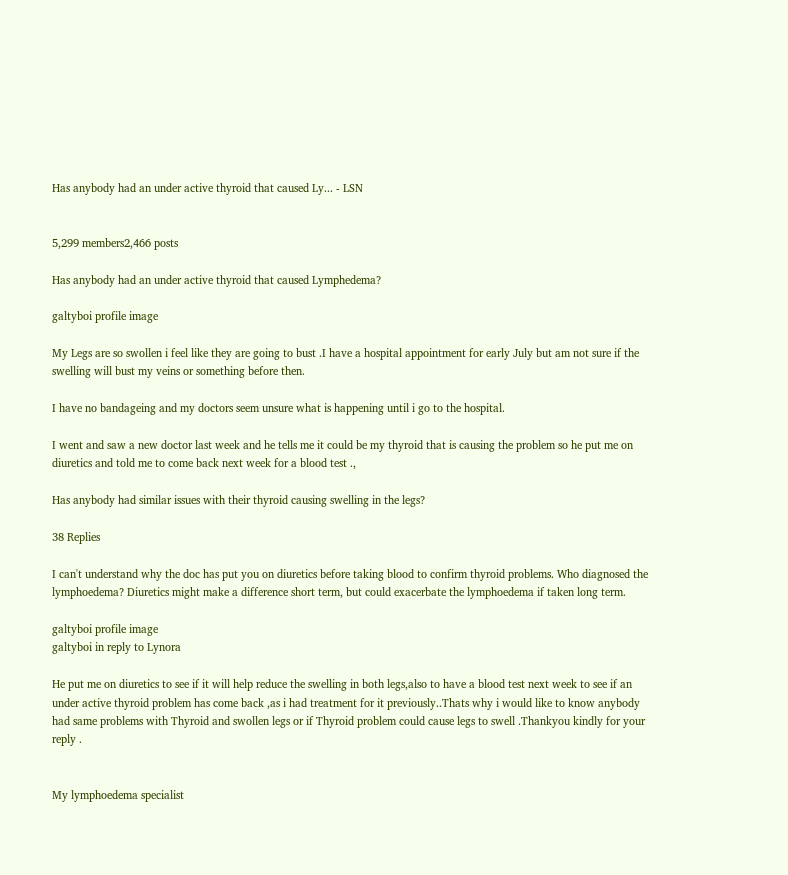Has anybody had an under active thyroid that caused Ly... - LSN


5,299 members2,466 posts

Has anybody had an under active thyroid that caused Lymphedema?

galtyboi profile image

My Legs are so swollen i feel like they are going to bust .I have a hospital appointment for early July but am not sure if the swelling will bust my veins or something before then.

I have no bandageing and my doctors seem unsure what is happening until i go to the hospital.

I went and saw a new doctor last week and he tells me it could be my thyroid that is causing the problem so he put me on diuretics and told me to come back next week for a blood test .,

Has anybody had similar issues with their thyroid causing swelling in the legs?

38 Replies

I can't understand why the doc has put you on diuretics before taking blood to confirm thyroid problems. Who diagnosed the lymphoedema? Diuretics might make a difference short term, but could exacerbate the lymphoedema if taken long term.

galtyboi profile image
galtyboi in reply to Lynora

He put me on diuretics to see if it will help reduce the swelling in both legs,also to have a blood test next week to see if an under active thyroid problem has come back ,as i had treatment for it previously..Thats why i would like to know anybody had same problems with Thyroid and swollen legs or if Thyroid problem could cause legs to swell .Thankyou kindly for your reply .


My lymphoedema specialist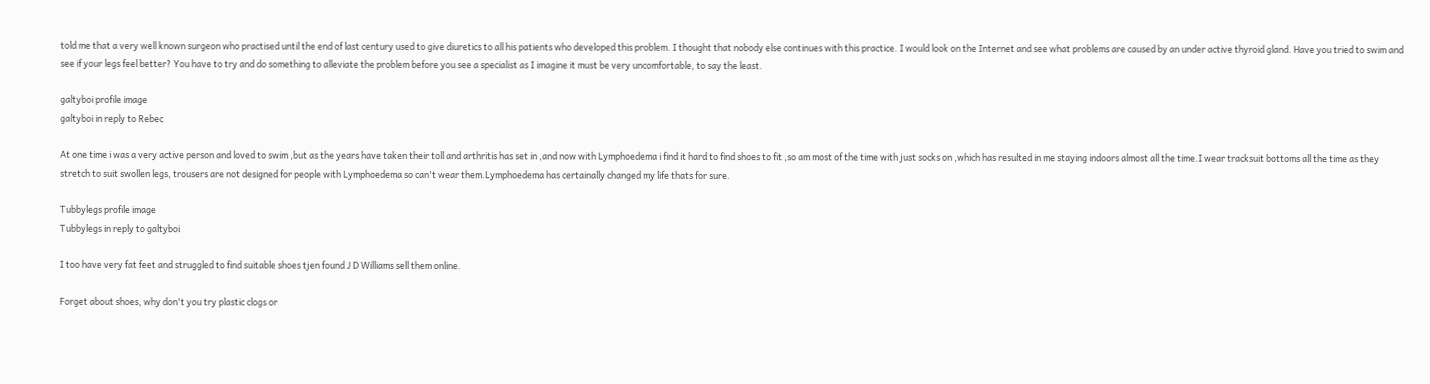told me that a very well known surgeon who practised until the end of last century used to give diuretics to all his patients who developed this problem. I thought that nobody else continues with this practice. I would look on the Internet and see what problems are caused by an under active thyroid gland. Have you tried to swim and see if your legs feel better? You have to try and do something to alleviate the problem before you see a specialist as I imagine it must be very uncomfortable, to say the least.

galtyboi profile image
galtyboi in reply to Rebec

At one time i was a very active person and loved to swim ,but as the years have taken their toll and arthritis has set in ,and now with Lymphoedema i find it hard to find shoes to fit ,so am most of the time with just socks on ,which has resulted in me staying indoors almost all the time.I wear tracksuit bottoms all the time as they stretch to suit swollen legs, trousers are not designed for people with Lymphoedema so can't wear them.Lymphoedema has certainally changed my life thats for sure.

Tubbylegs profile image
Tubbylegs in reply to galtyboi

I too have very fat feet and struggled to find suitable shoes tjen found J D Williams sell them online.

Forget about shoes, why don't you try plastic clogs or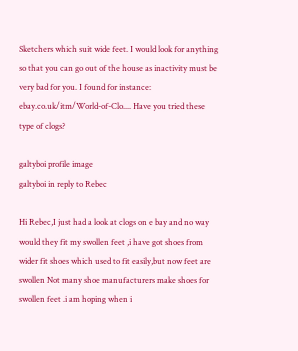Sketchers which suit wide feet. I would look for anything so that you can go out of the house as inactivity must be very bad for you. I found for instance: ebay.co.uk/itm/World-of-Clo.... Have you tried these type of clogs?

galtyboi profile image
galtyboi in reply to Rebec

Hi Rebec,I just had a look at clogs on e bay and no way would they fit my swollen feet ,i have got shoes from wider fit shoes which used to fit easily,but now feet are swollen Not many shoe manufacturers make shoes for swollen feet .i am hoping when i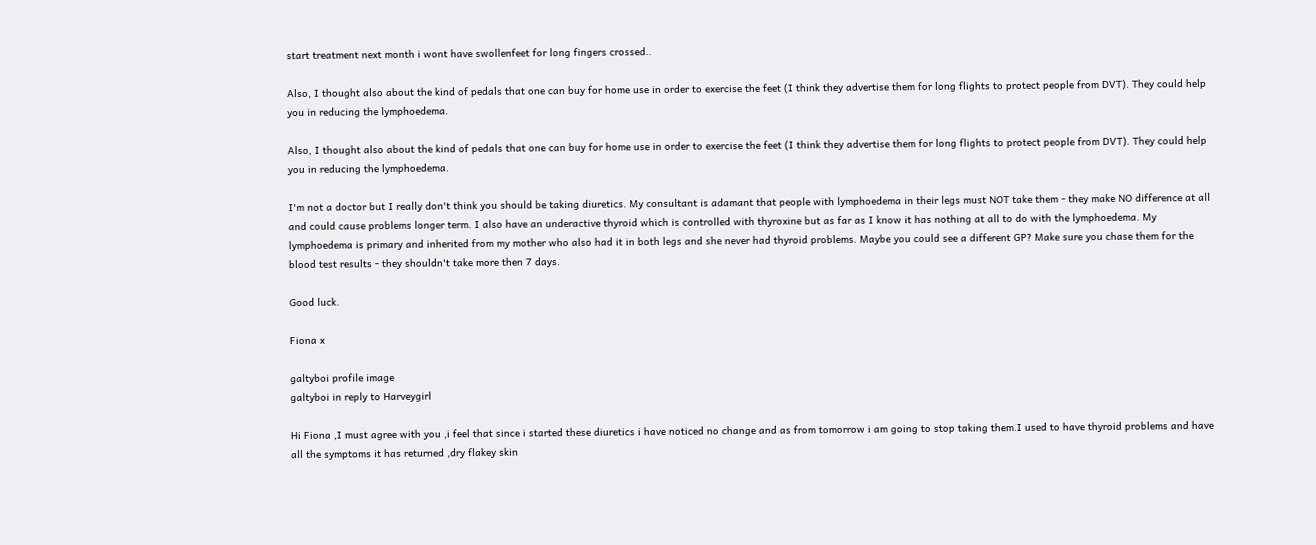start treatment next month i wont have swollenfeet for long fingers crossed..

Also, I thought also about the kind of pedals that one can buy for home use in order to exercise the feet (I think they advertise them for long flights to protect people from DVT). They could help you in reducing the lymphoedema.

Also, I thought also about the kind of pedals that one can buy for home use in order to exercise the feet (I think they advertise them for long flights to protect people from DVT). They could help you in reducing the lymphoedema.

I'm not a doctor but I really don't think you should be taking diuretics. My consultant is adamant that people with lymphoedema in their legs must NOT take them - they make NO difference at all and could cause problems longer term. I also have an underactive thyroid which is controlled with thyroxine but as far as I know it has nothing at all to do with the lymphoedema. My lymphoedema is primary and inherited from my mother who also had it in both legs and she never had thyroid problems. Maybe you could see a different GP? Make sure you chase them for the blood test results - they shouldn't take more then 7 days.

Good luck.

Fiona x

galtyboi profile image
galtyboi in reply to Harveygirl

Hi Fiona ,I must agree with you ,i feel that since i started these diuretics i have noticed no change and as from tomorrow i am going to stop taking them.I used to have thyroid problems and have all the symptoms it has returned ,dry flakey skin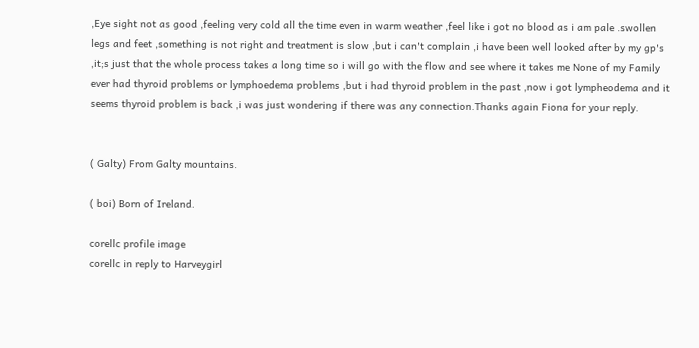,Eye sight not as good ,feeling very cold all the time even in warm weather ,feel like i got no blood as i am pale .swollen legs and feet ,something is not right and treatment is slow ,but i can't complain ,i have been well looked after by my gp's ,it;s just that the whole process takes a long time so i will go with the flow and see where it takes me None of my Family ever had thyroid problems or lymphoedema problems ,but i had thyroid problem in the past ,now i got lympheodema and it seems thyroid problem is back ,i was just wondering if there was any connection.Thanks again Fiona for your reply.


( Galty) From Galty mountains.

( boi) Born of Ireland.

corellc profile image
corellc in reply to Harveygirl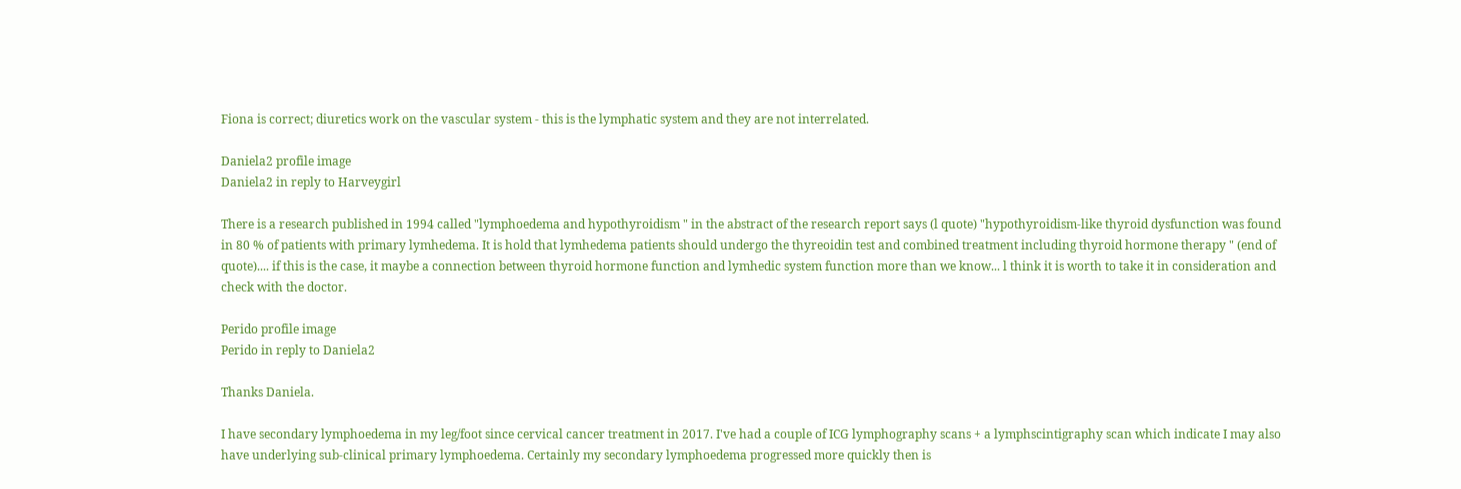Fiona is correct; diuretics work on the vascular system - this is the lymphatic system and they are not interrelated.

Daniela2 profile image
Daniela2 in reply to Harveygirl

There is a research published in 1994 called "lymphoedema and hypothyroidism " in the abstract of the research report says (l quote) "hypothyroidism-like thyroid dysfunction was found in 80 % of patients with primary lymhedema. It is hold that lymhedema patients should undergo the thyreoidin test and combined treatment including thyroid hormone therapy " (end of quote).... if this is the case, it maybe a connection between thyroid hormone function and lymhedic system function more than we know... l think it is worth to take it in consideration and check with the doctor.

Perido profile image
Perido in reply to Daniela2

Thanks Daniela.

I have secondary lymphoedema in my leg/foot since cervical cancer treatment in 2017. I've had a couple of ICG lymphography scans + a lymphscintigraphy scan which indicate I may also have underlying sub-clinical primary lymphoedema. Certainly my secondary lymphoedema progressed more quickly then is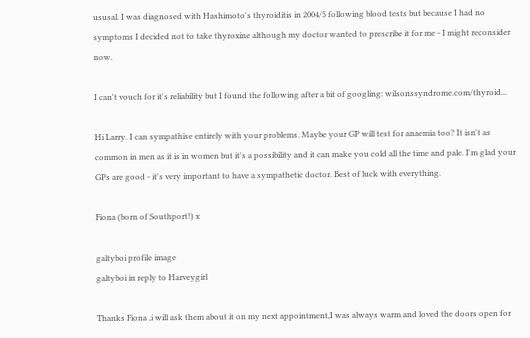ususal. I was diagnosed with Hashimoto's thyroiditis in 2004/5 following blood tests but because I had no symptoms I decided not to take thyroxine although my doctor wanted to prescribe it for me - I might reconsider now.

I can't vouch for it's reliability but I found the following after a bit of googling: wilsonssyndrome.com/thyroid...

Hi Larry. I can sympathise entirely with your problems. Maybe your GP will test for anaemia too? It isn't as common in men as it is in women but it's a possibility and it can make you cold all the time and pale. I'm glad your GPs are good - it's very important to have a sympathetic doctor. Best of luck with everything.

Fiona (born of Southport!) x

galtyboi profile image
galtyboi in reply to Harveygirl

Thanks Fiona ,i will ask them about it on my next appointment,I was always warm and loved the doors open for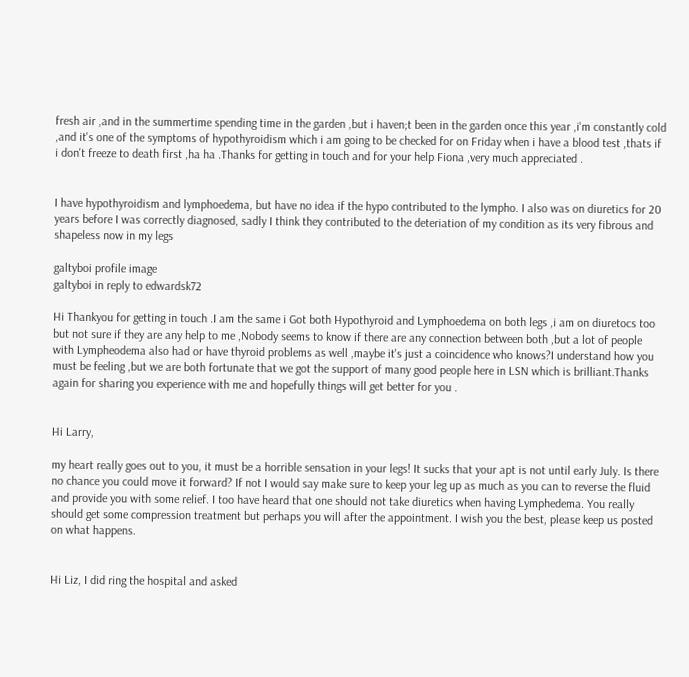fresh air ,and in the summertime spending time in the garden ,but i haven;t been in the garden once this year ,i'm constantly cold ,and it's one of the symptoms of hypothyroidism which i am going to be checked for on Friday when i have a blood test ,thats if i don't freeze to death first ,ha ha .Thanks for getting in touch and for your help Fiona ,very much appreciated .


I have hypothyroidism and lymphoedema, but have no idea if the hypo contributed to the lympho. I also was on diuretics for 20 years before I was correctly diagnosed, sadly I think they contributed to the deteriation of my condition as its very fibrous and shapeless now in my legs

galtyboi profile image
galtyboi in reply to edwardsk72

Hi Thankyou for getting in touch .I am the same i Got both Hypothyroid and Lymphoedema on both legs ,i am on diuretocs too but not sure if they are any help to me ,Nobody seems to know if there are any connection between both ,but a lot of people with Lympheodema also had or have thyroid problems as well ,maybe it's just a coincidence who knows?I understand how you must be feeling ,but we are both fortunate that we got the support of many good people here in LSN which is brilliant.Thanks again for sharing you experience with me and hopefully things will get better for you .


Hi Larry,

my heart really goes out to you, it must be a horrible sensation in your legs! It sucks that your apt is not until early July. Is there no chance you could move it forward? If not I would say make sure to keep your leg up as much as you can to reverse the fluid and provide you with some relief. I too have heard that one should not take diuretics when having Lymphedema. You really should get some compression treatment but perhaps you will after the appointment. I wish you the best, please keep us posted on what happens.


Hi Liz, I did ring the hospital and asked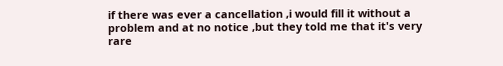if there was ever a cancellation ,i would fill it without a problem and at no notice ,but they told me that it's very rare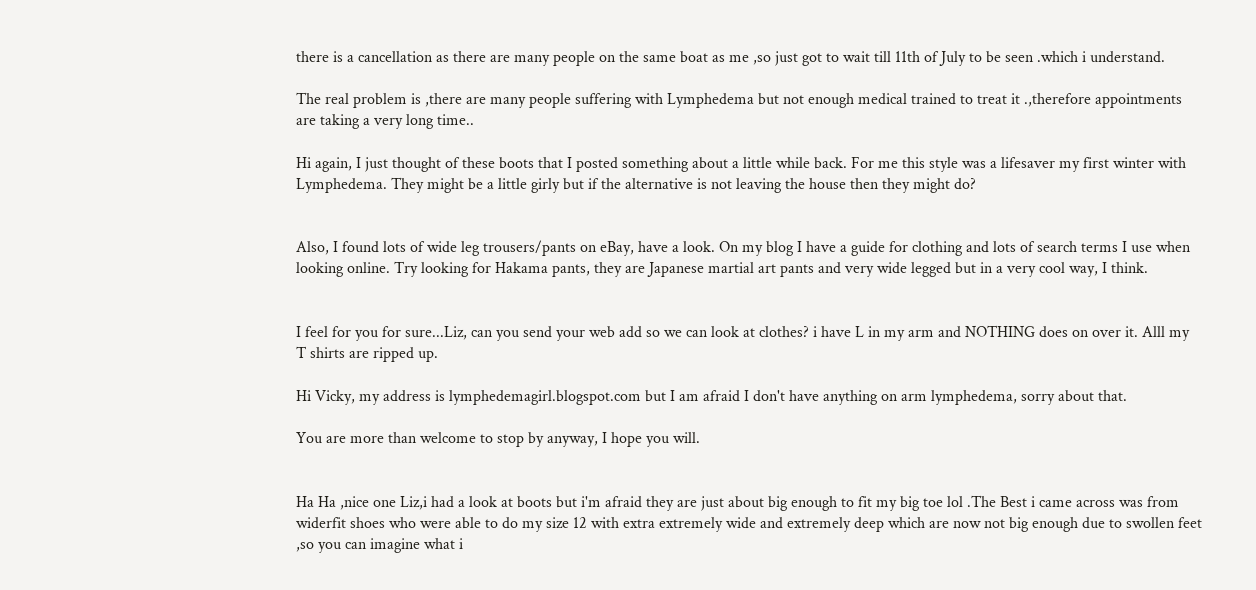there is a cancellation as there are many people on the same boat as me ,so just got to wait till 11th of July to be seen .which i understand.

The real problem is ,there are many people suffering with Lymphedema but not enough medical trained to treat it .,therefore appointments are taking a very long time..

Hi again, I just thought of these boots that I posted something about a little while back. For me this style was a lifesaver my first winter with Lymphedema. They might be a little girly but if the alternative is not leaving the house then they might do?


Also, I found lots of wide leg trousers/pants on eBay, have a look. On my blog I have a guide for clothing and lots of search terms I use when looking online. Try looking for Hakama pants, they are Japanese martial art pants and very wide legged but in a very cool way, I think.


I feel for you for sure...Liz, can you send your web add so we can look at clothes? i have L in my arm and NOTHING does on over it. Alll my T shirts are ripped up.

Hi Vicky, my address is lymphedemagirl.blogspot.com but I am afraid I don't have anything on arm lymphedema, sorry about that.

You are more than welcome to stop by anyway, I hope you will.


Ha Ha ,nice one Liz,i had a look at boots but i'm afraid they are just about big enough to fit my big toe lol .The Best i came across was from widerfit shoes who were able to do my size 12 with extra extremely wide and extremely deep which are now not big enough due to swollen feet ,so you can imagine what i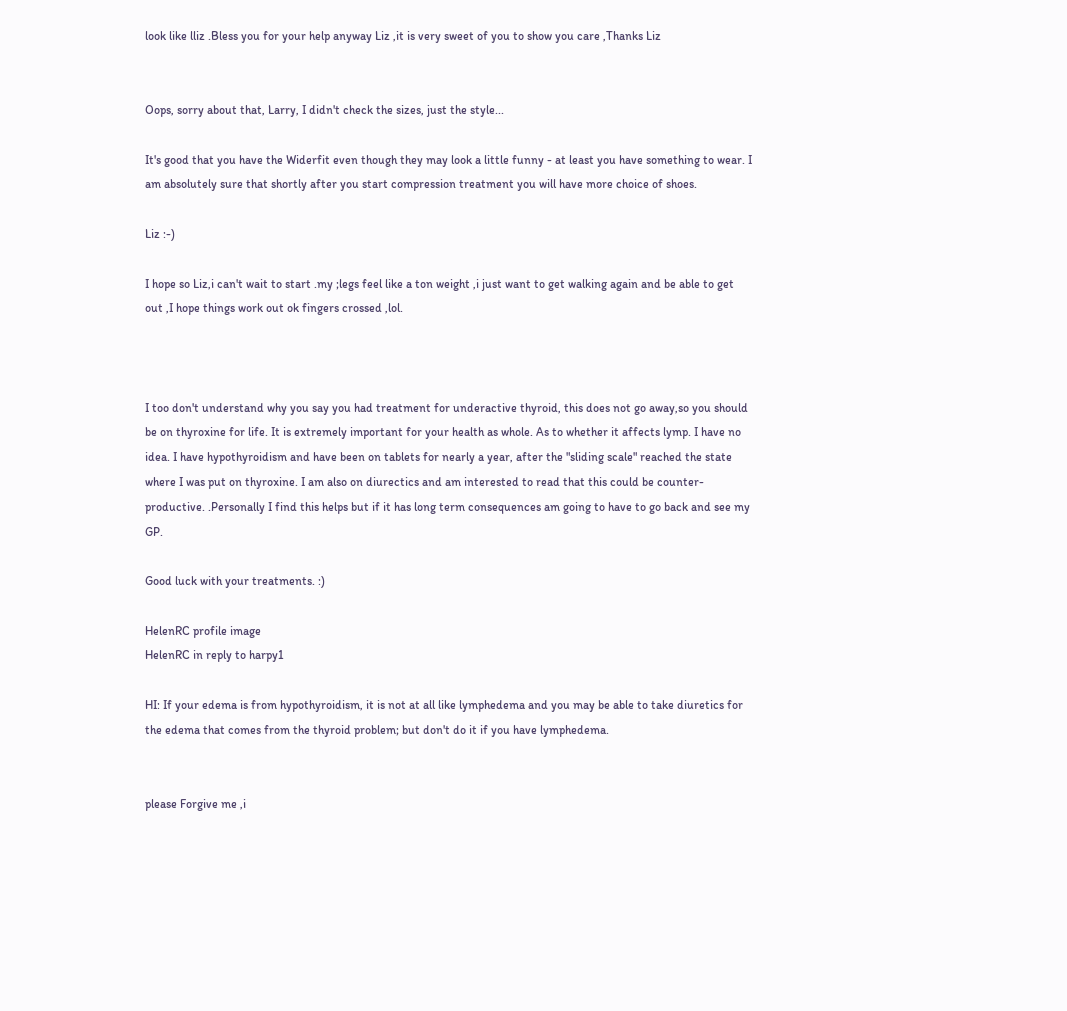look like lliz .Bless you for your help anyway Liz ,it is very sweet of you to show you care ,Thanks Liz


Oops, sorry about that, Larry, I didn't check the sizes, just the style...

It's good that you have the Widerfit even though they may look a little funny - at least you have something to wear. I am absolutely sure that shortly after you start compression treatment you will have more choice of shoes.

Liz :-)

I hope so Liz,i can't wait to start .my ;legs feel like a ton weight ,i just want to get walking again and be able to get out ,I hope things work out ok fingers crossed ,lol.



I too don't understand why you say you had treatment for underactive thyroid, this does not go away,so you should be on thyroxine for life. It is extremely important for your health as whole. As to whether it affects lymp. I have no idea. I have hypothyroidism and have been on tablets for nearly a year, after the "sliding scale" reached the state where I was put on thyroxine. I am also on diurectics and am interested to read that this could be counter-productive. .Personally I find this helps but if it has long term consequences am going to have to go back and see my GP.

Good luck with your treatments. :)

HelenRC profile image
HelenRC in reply to harpy1

HI: If your edema is from hypothyroidism, it is not at all like lymphedema and you may be able to take diuretics for the edema that comes from the thyroid problem; but don't do it if you have lymphedema.


please Forgive me ,i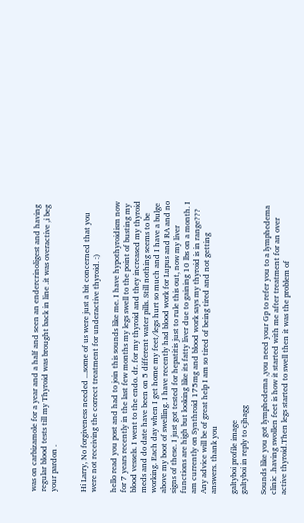was on carbizamole for a year and a half and seen an endercrinoligest and having regular blood tests till my Thyroid was brought back in line .it was overactive ,i beg your pardon .


Hi Larry, No forgiveness needed ...some of us were just a bit concerned that you were not receiving the correct treatment for underactive thyroid. :)

hello read you post and had to join this sounds like me. I have hypothyroidism now for 7 years recently in the last few months my legs swell to the point of busting my blood vessels. I went to the endo. dr. for my thyroid and they increased my thyroid meds and do date have been on 5 different water pills. Still nothing seems to be working. Each day when I get home my feet/legs hurt so much and I have a bulge above my boot of swelling. I have recently had blood work for Lupus and RA and no signs of these. I just got tested for hepatitis just to rule this out, now my liver functions are high but looking like its fatty liver due to gaining 10 lbs on a month. I am currently on Synthroid 175mg and blood work says my thyroid is in range??? Any advice will be of great help I am so tired of being tired and not getting answers. thank you

galtyboi profile image
galtyboi in reply to cjhagg

Sounds like you got lymphedema ,you need your Gp to refer you to a lymphedema clinic .having swollen feet is how it started with me after treatment for an over active thyroid.Then legs started to swell then it was the problem of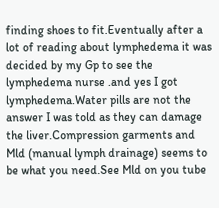finding shoes to fit.Eventually after a lot of reading about lymphedema it was decided by my Gp to see the lymphedema nurse .and yes I got lymphedema.Water pills are not the answer I was told as they can damage the liver.Compression garments and Mld (manual lymph drainage) seems to be what you need.See Mld on you tube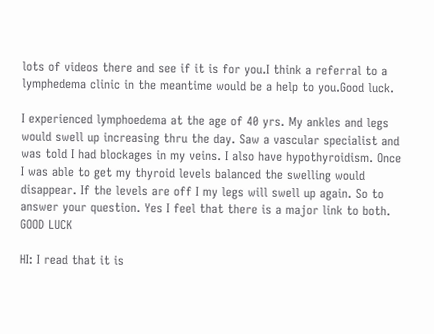lots of videos there and see if it is for you.I think a referral to a lymphedema clinic in the meantime would be a help to you.Good luck.

I experienced lymphoedema at the age of 40 yrs. My ankles and legs would swell up increasing thru the day. Saw a vascular specialist and was told I had blockages in my veins. I also have hypothyroidism. Once I was able to get my thyroid levels balanced the swelling would disappear. If the levels are off I my legs will swell up again. So to answer your question. Yes I feel that there is a major link to both. GOOD LUCK

HI: I read that it is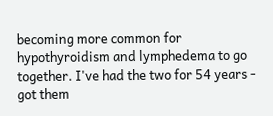becoming more common for hypothyroidism and lymphedema to go together. I've had the two for 54 years - got them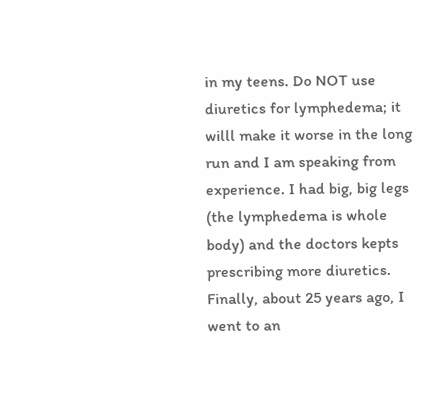in my teens. Do NOT use diuretics for lymphedema; it willl make it worse in the long run and I am speaking from experience. I had big, big legs (the lymphedema is whole body) and the doctors kepts prescribing more diuretics. Finally, about 25 years ago, I went to an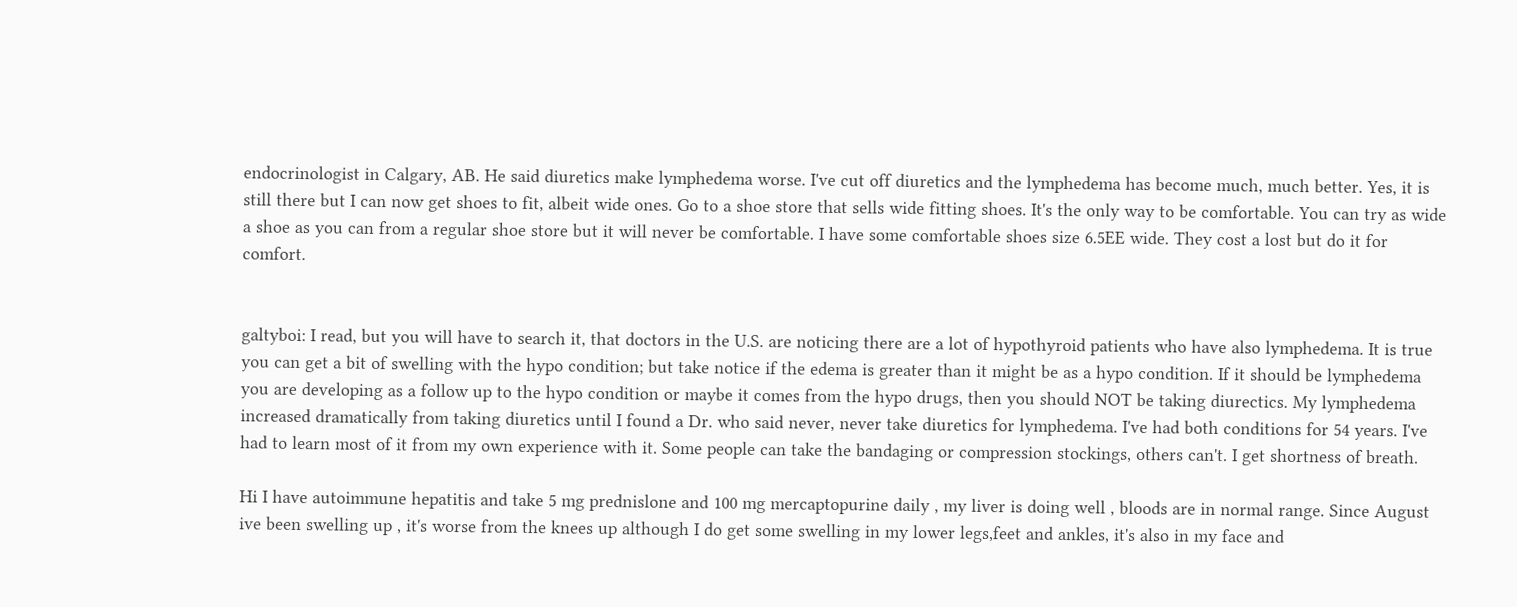endocrinologist in Calgary, AB. He said diuretics make lymphedema worse. I've cut off diuretics and the lymphedema has become much, much better. Yes, it is still there but I can now get shoes to fit, albeit wide ones. Go to a shoe store that sells wide fitting shoes. It's the only way to be comfortable. You can try as wide a shoe as you can from a regular shoe store but it will never be comfortable. I have some comfortable shoes size 6.5EE wide. They cost a lost but do it for comfort.


galtyboi: I read, but you will have to search it, that doctors in the U.S. are noticing there are a lot of hypothyroid patients who have also lymphedema. It is true you can get a bit of swelling with the hypo condition; but take notice if the edema is greater than it might be as a hypo condition. If it should be lymphedema you are developing as a follow up to the hypo condition or maybe it comes from the hypo drugs, then you should NOT be taking diurectics. My lymphedema increased dramatically from taking diuretics until I found a Dr. who said never, never take diuretics for lymphedema. I've had both conditions for 54 years. I've had to learn most of it from my own experience with it. Some people can take the bandaging or compression stockings, others can't. I get shortness of breath.

Hi I have autoimmune hepatitis and take 5 mg prednislone and 100 mg mercaptopurine daily , my liver is doing well , bloods are in normal range. Since August ive been swelling up , it's worse from the knees up although I do get some swelling in my lower legs,feet and ankles, it's also in my face and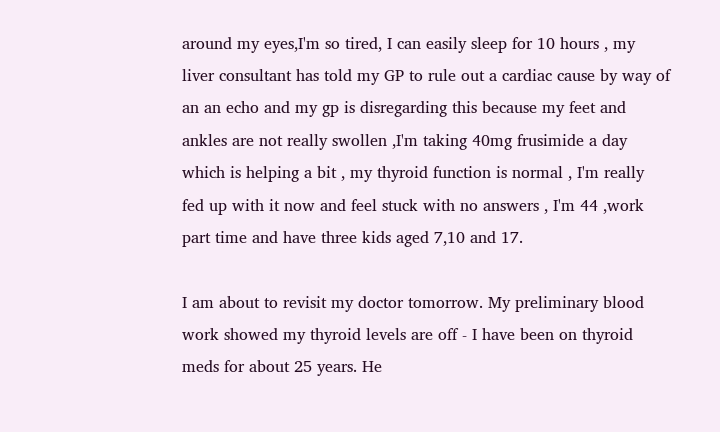around my eyes,I'm so tired, I can easily sleep for 10 hours , my liver consultant has told my GP to rule out a cardiac cause by way of an an echo and my gp is disregarding this because my feet and ankles are not really swollen ,I'm taking 40mg frusimide a day which is helping a bit , my thyroid function is normal , I'm really fed up with it now and feel stuck with no answers , I'm 44 ,work part time and have three kids aged 7,10 and 17.

I am about to revisit my doctor tomorrow. My preliminary blood work showed my thyroid levels are off - I have been on thyroid meds for about 25 years. He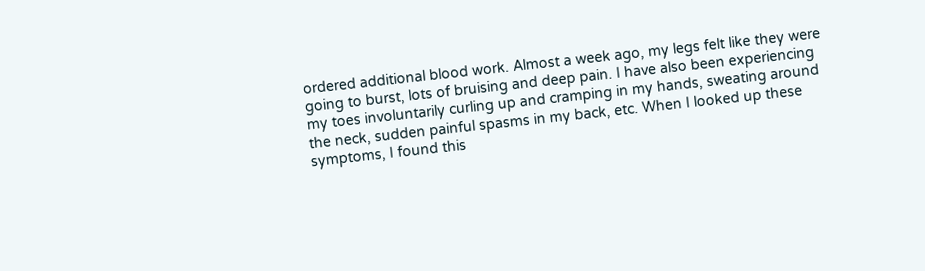ordered additional blood work. Almost a week ago, my legs felt like they were going to burst, lots of bruising and deep pain. I have also been experiencing my toes involuntarily curling up and cramping in my hands, sweating around the neck, sudden painful spasms in my back, etc. When I looked up these symptoms, I found this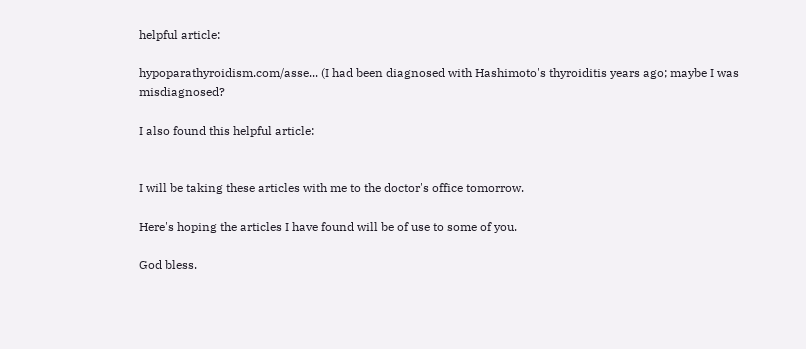helpful article:

hypoparathyroidism.com/asse... (I had been diagnosed with Hashimoto's thyroiditis years ago; maybe I was misdiagnosed?

I also found this helpful article:


I will be taking these articles with me to the doctor's office tomorrow.

Here's hoping the articles I have found will be of use to some of you.

God bless.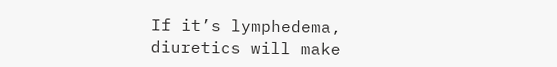If it’s lymphedema, diuretics will make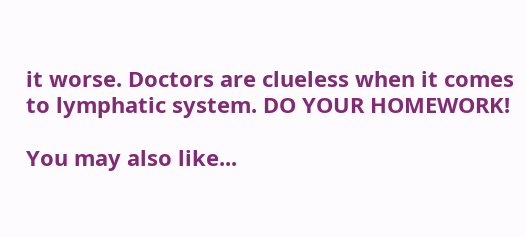it worse. Doctors are clueless when it comes to lymphatic system. DO YOUR HOMEWORK!

You may also like...